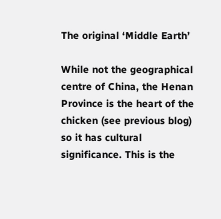The original ‘Middle Earth’

While not the geographical centre of China, the Henan Province is the heart of the chicken (see previous blog) so it has cultural significance. This is the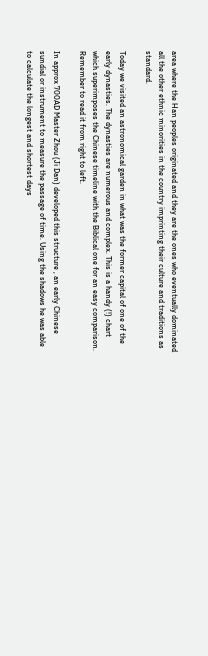area where the Han peoples originated and they are the ones who eventually dominated all the other ethnic minorities in the country imprinting their culture and traditions as standard.

Today we visited an astronomical garden in what was the former capital of one of the early dynasties. The dynasties are numerous and complex. This is a handy (!) chart which superimposes the Chinese timeline with the Biblical one for an easy comparison. Remember to read it from right to left.

In approx 700AD Master Zhou (Ji Dan) developed this structure , an early Chinese sundial or instrument to measure the passage of time. Using the shadows he was able to calculate the longest and shortest days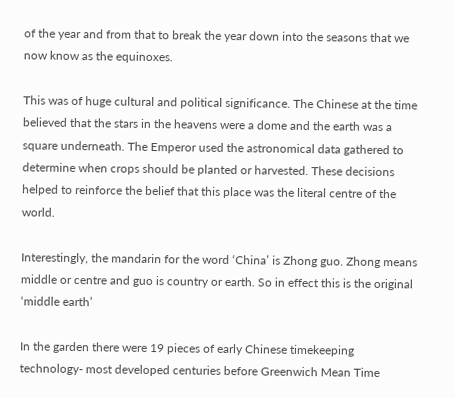of the year and from that to break the year down into the seasons that we now know as the equinoxes.

This was of huge cultural and political significance. The Chinese at the time believed that the stars in the heavens were a dome and the earth was a square underneath. The Emperor used the astronomical data gathered to determine when crops should be planted or harvested. These decisions helped to reinforce the belief that this place was the literal centre of the world.

Interestingly, the mandarin for the word ‘China’ is Zhong guo. Zhong means middle or centre and guo is country or earth. So in effect this is the original ‘middle earth’

In the garden there were 19 pieces of early Chinese timekeeping technology- most developed centuries before Greenwich Mean Time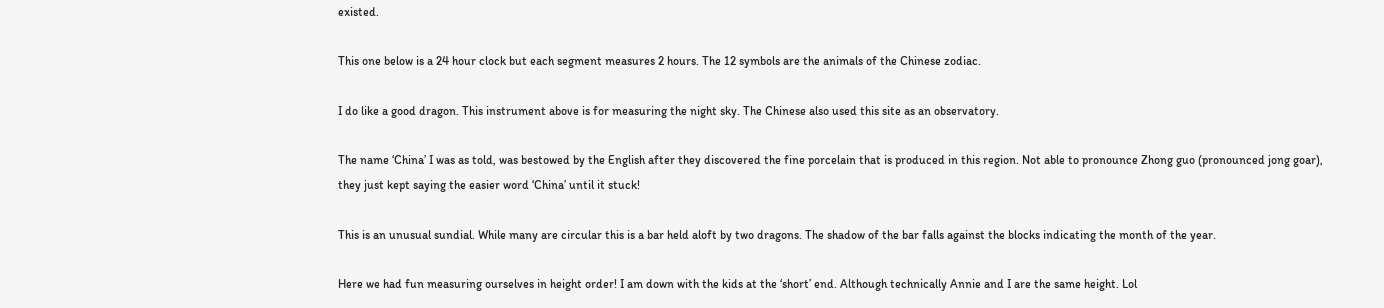existed.

This one below is a 24 hour clock but each segment measures 2 hours. The 12 symbols are the animals of the Chinese zodiac.

I do like a good dragon. This instrument above is for measuring the night sky. The Chinese also used this site as an observatory.

The name ‘China’ I was as told, was bestowed by the English after they discovered the fine porcelain that is produced in this region. Not able to pronounce Zhong guo (pronounced jong goar), they just kept saying the easier word ‘China’ until it stuck!

This is an unusual sundial. While many are circular this is a bar held aloft by two dragons. The shadow of the bar falls against the blocks indicating the month of the year.

Here we had fun measuring ourselves in height order! I am down with the kids at the ‘short’ end. Although technically Annie and I are the same height. Lol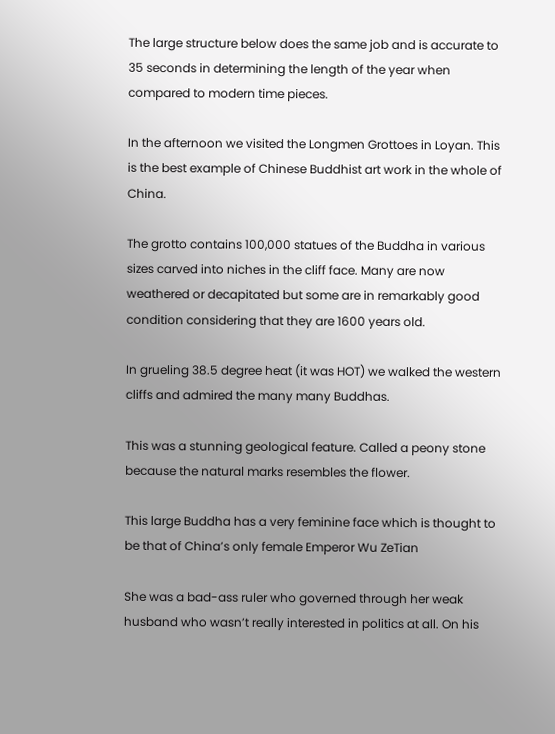The large structure below does the same job and is accurate to 35 seconds in determining the length of the year when compared to modern time pieces.

In the afternoon we visited the Longmen Grottoes in Loyan. This is the best example of Chinese Buddhist art work in the whole of China.

The grotto contains 100,000 statues of the Buddha in various sizes carved into niches in the cliff face. Many are now weathered or decapitated but some are in remarkably good condition considering that they are 1600 years old.

In grueling 38.5 degree heat (it was HOT) we walked the western cliffs and admired the many many Buddhas.

This was a stunning geological feature. Called a peony stone because the natural marks resembles the flower.

This large Buddha has a very feminine face which is thought to be that of China’s only female Emperor Wu ZeTian

She was a bad-ass ruler who governed through her weak husband who wasn’t really interested in politics at all. On his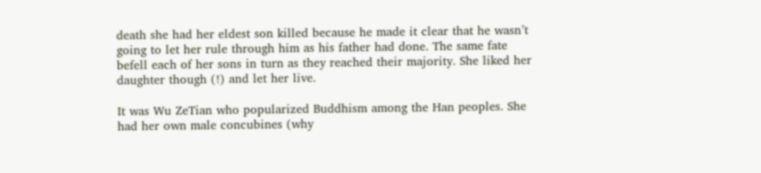death she had her eldest son killed because he made it clear that he wasn’t going to let her rule through him as his father had done. The same fate befell each of her sons in turn as they reached their majority. She liked her daughter though (!) and let her live.

It was Wu ZeTian who popularized Buddhism among the Han peoples. She had her own male concubines (why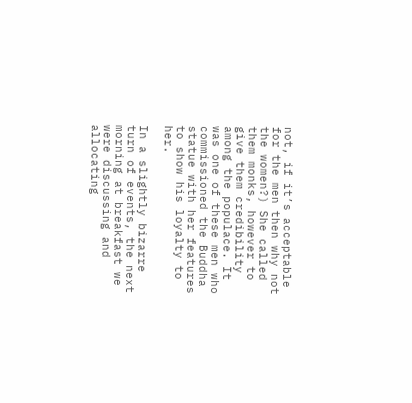not, if it’s acceptable for the men then why not the women?) She called them monks, however to give them credibility among the populace. It was one of these men who commissioned the Buddha statue with her features to show his loyalty to her.

In a slightly bizarre turn of events, the next morning at breakfast we were discussing and allocating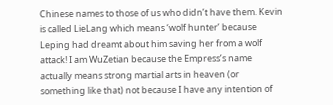Chinese names to those of us who didn’t have them. Kevin is called LieLang which means ‘wolf hunter’ because Leping had dreamt about him saving her from a wolf attack! I am WuZetian because the Empress’s name actually means strong martial arts in heaven (or something like that) not because I have any intention of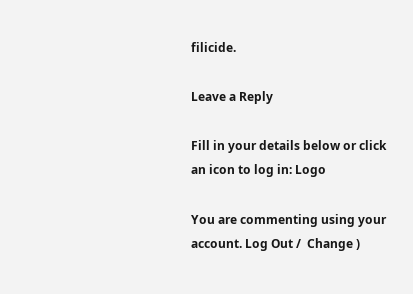filicide.

Leave a Reply

Fill in your details below or click an icon to log in: Logo

You are commenting using your account. Log Out /  Change )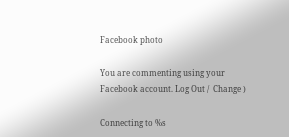Facebook photo

You are commenting using your Facebook account. Log Out /  Change )

Connecting to %s